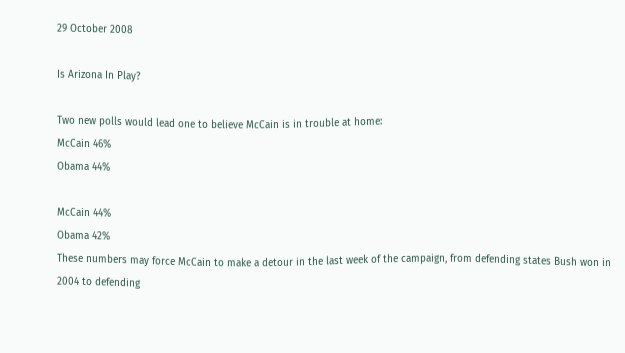29 October 2008

Is Arizona In Play?

Two new polls would lead one to believe McCain is in trouble at home:
McCain 46%
Obama 44%

McCain 44%
Obama 42%
These numbers may force McCain to make a detour in the last week of the campaign, from defending states Bush won in 2004 to defending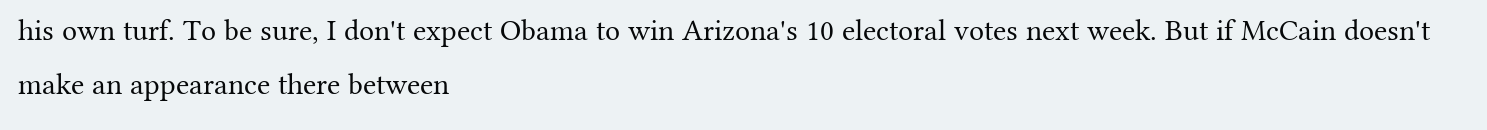his own turf. To be sure, I don't expect Obama to win Arizona's 10 electoral votes next week. But if McCain doesn't make an appearance there between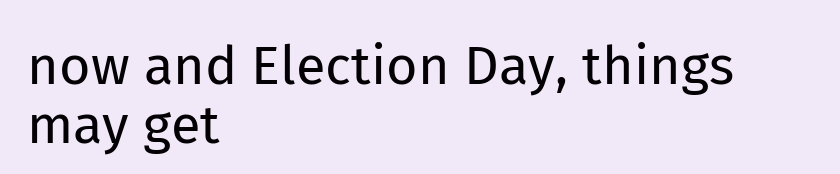now and Election Day, things may get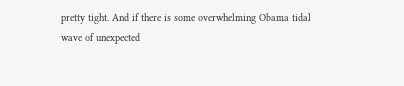pretty tight. And if there is some overwhelming Obama tidal wave of unexpected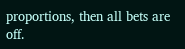proportions, then all bets are off.